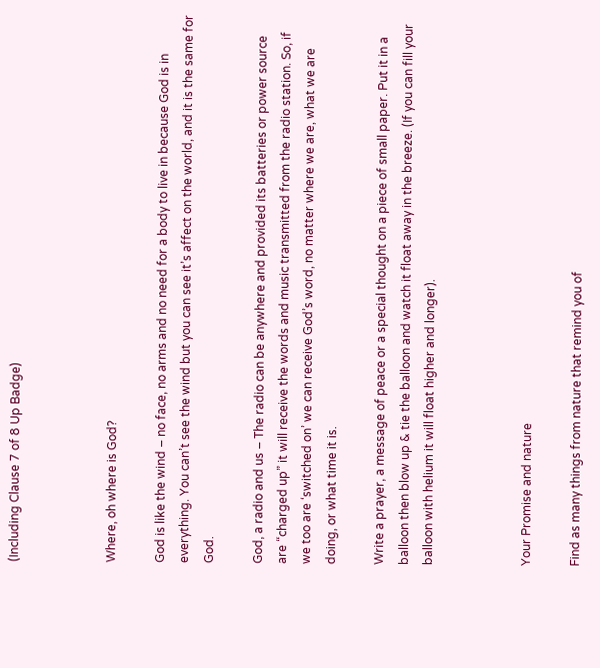(Including Clause 7 of 8 Up Badge)



Where, oh where is God?

God is like the wind – no face, no arms and no need for a body to live in because God is in everything. You can’t see the wind but you can see it’s affect on the world, and it is the same for God.

God, a radio and us – The radio can be anywhere and provided its batteries or power source are “charged up” it will receive the words and music transmitted from the radio station. So, if we too are ‘switched on’ we can receive God’s word, no matter where we are, what we are doing, or what time it is.

Write a prayer, a message of peace or a special thought on a piece of small paper. Put it in a balloon then blow up & tie the balloon and watch it float away in the breeze. (If you can fill your balloon with helium it will float higher and longer).



Your Promise and nature

Find as many things from nature that remind you of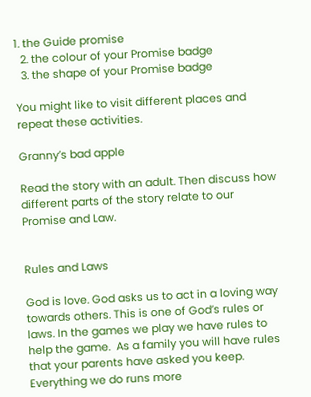1. the Guide promise
  2. the colour of your Promise badge
  3. the shape of your Promise badge

You might like to visit different places and repeat these activities.

Granny’s bad apple

Read the story with an adult. Then discuss how different parts of the story relate to our Promise and Law.


Rules and Laws

God is love. God asks us to act in a loving way towards others. This is one of God’s rules or laws. In the games we play we have rules to help the game.  As a family you will have rules that your parents have asked you keep. Everything we do runs more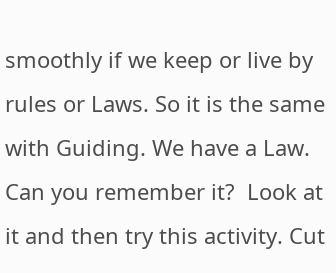smoothly if we keep or live by rules or Laws. So it is the same with Guiding. We have a Law. Can you remember it?  Look at it and then try this activity. Cut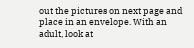out the pictures on next page and place in an envelope. With an adult, look at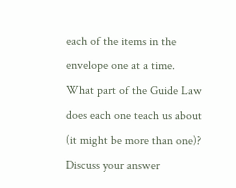each of the items in the envelope one at a time. What part of the Guide Law does each one teach us about (it might be more than one)? Discuss your answer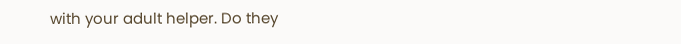with your adult helper. Do they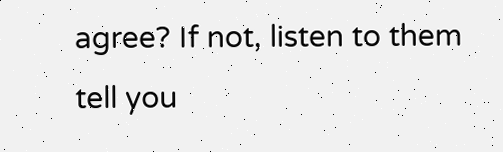agree? If not, listen to them tell you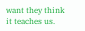want they think it teaches us.